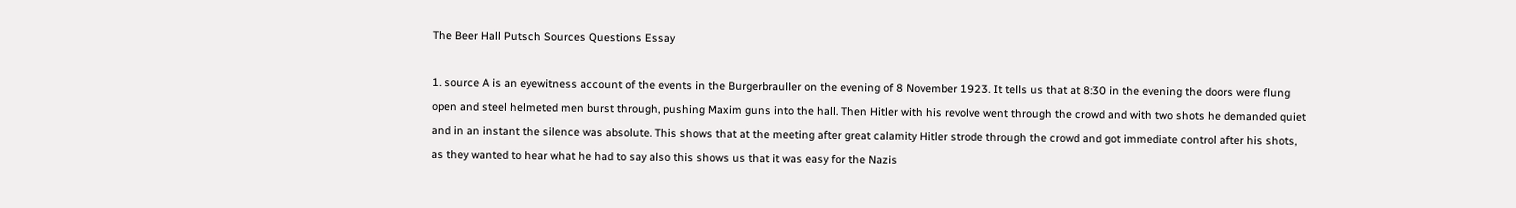The Beer Hall Putsch Sources Questions Essay

1. source A is an eyewitness account of the events in the Burgerbrauller on the evening of 8 November 1923. It tells us that at 8:30 in the evening the doors were flung open and steel helmeted men burst through, pushing Maxim guns into the hall. Then Hitler with his revolve went through the crowd and with two shots he demanded quiet and in an instant the silence was absolute. This shows that at the meeting after great calamity Hitler strode through the crowd and got immediate control after his shots, as they wanted to hear what he had to say also this shows us that it was easy for the Nazis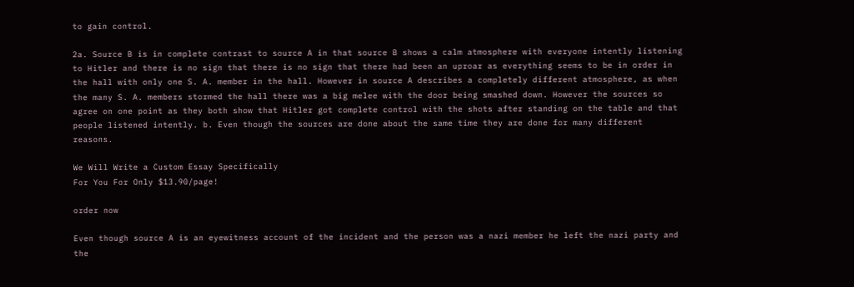to gain control.

2a. Source B is in complete contrast to source A in that source B shows a calm atmosphere with everyone intently listening to Hitler and there is no sign that there is no sign that there had been an uproar as everything seems to be in order in the hall with only one S. A. member in the hall. However in source A describes a completely different atmosphere, as when the many S. A. members stormed the hall there was a big melee with the door being smashed down. However the sources so agree on one point as they both show that Hitler got complete control with the shots after standing on the table and that people listened intently. b. Even though the sources are done about the same time they are done for many different reasons.

We Will Write a Custom Essay Specifically
For You For Only $13.90/page!

order now

Even though source A is an eyewitness account of the incident and the person was a nazi member he left the nazi party and the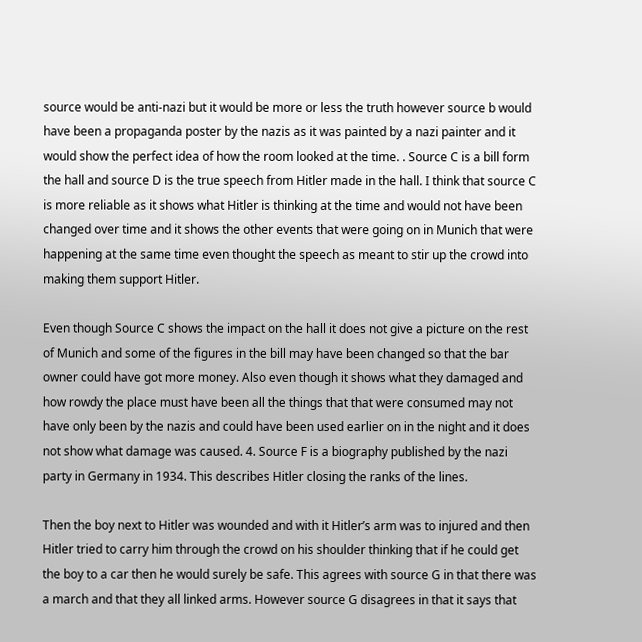source would be anti-nazi but it would be more or less the truth however source b would have been a propaganda poster by the nazis as it was painted by a nazi painter and it would show the perfect idea of how the room looked at the time. . Source C is a bill form the hall and source D is the true speech from Hitler made in the hall. I think that source C is more reliable as it shows what Hitler is thinking at the time and would not have been changed over time and it shows the other events that were going on in Munich that were happening at the same time even thought the speech as meant to stir up the crowd into making them support Hitler.

Even though Source C shows the impact on the hall it does not give a picture on the rest of Munich and some of the figures in the bill may have been changed so that the bar owner could have got more money. Also even though it shows what they damaged and how rowdy the place must have been all the things that that were consumed may not have only been by the nazis and could have been used earlier on in the night and it does not show what damage was caused. 4. Source F is a biography published by the nazi party in Germany in 1934. This describes Hitler closing the ranks of the lines.

Then the boy next to Hitler was wounded and with it Hitler’s arm was to injured and then Hitler tried to carry him through the crowd on his shoulder thinking that if he could get the boy to a car then he would surely be safe. This agrees with source G in that there was a march and that they all linked arms. However source G disagrees in that it says that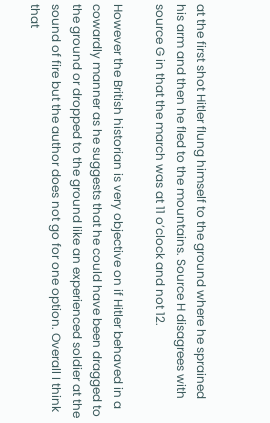at the first shot Hitler flung himself to the ground where he sprained his arm and then he fled to the mountains. Source H disagrees with source G in that the march was at 11 o’clock and not 12.

However the British historian is very objective on if Hitler behaved in a cowardly manner as he suggests that he could have been dragged to the ground or dropped to the ground like an experienced soldier at the sound of fire but the author does not go for one option. Overall I think that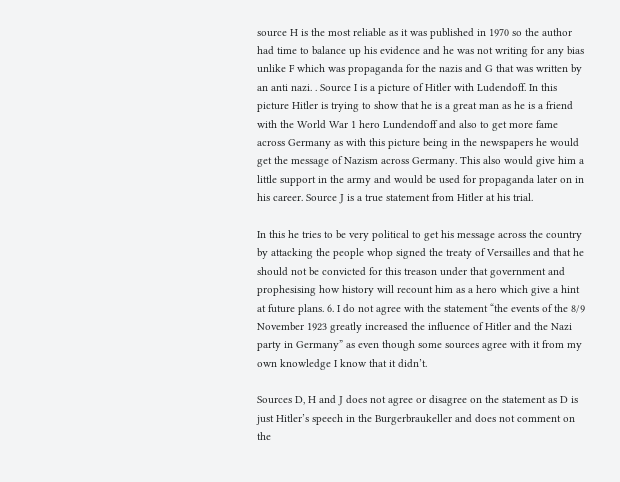source H is the most reliable as it was published in 1970 so the author had time to balance up his evidence and he was not writing for any bias unlike F which was propaganda for the nazis and G that was written by an anti nazi. . Source I is a picture of Hitler with Ludendoff. In this picture Hitler is trying to show that he is a great man as he is a friend with the World War 1 hero Lundendoff and also to get more fame across Germany as with this picture being in the newspapers he would get the message of Nazism across Germany. This also would give him a little support in the army and would be used for propaganda later on in his career. Source J is a true statement from Hitler at his trial.

In this he tries to be very political to get his message across the country by attacking the people whop signed the treaty of Versailles and that he should not be convicted for this treason under that government and prophesising how history will recount him as a hero which give a hint at future plans. 6. I do not agree with the statement “the events of the 8/9 November 1923 greatly increased the influence of Hitler and the Nazi party in Germany” as even though some sources agree with it from my own knowledge I know that it didn’t.

Sources D, H and J does not agree or disagree on the statement as D is just Hitler’s speech in the Burgerbraukeller and does not comment on the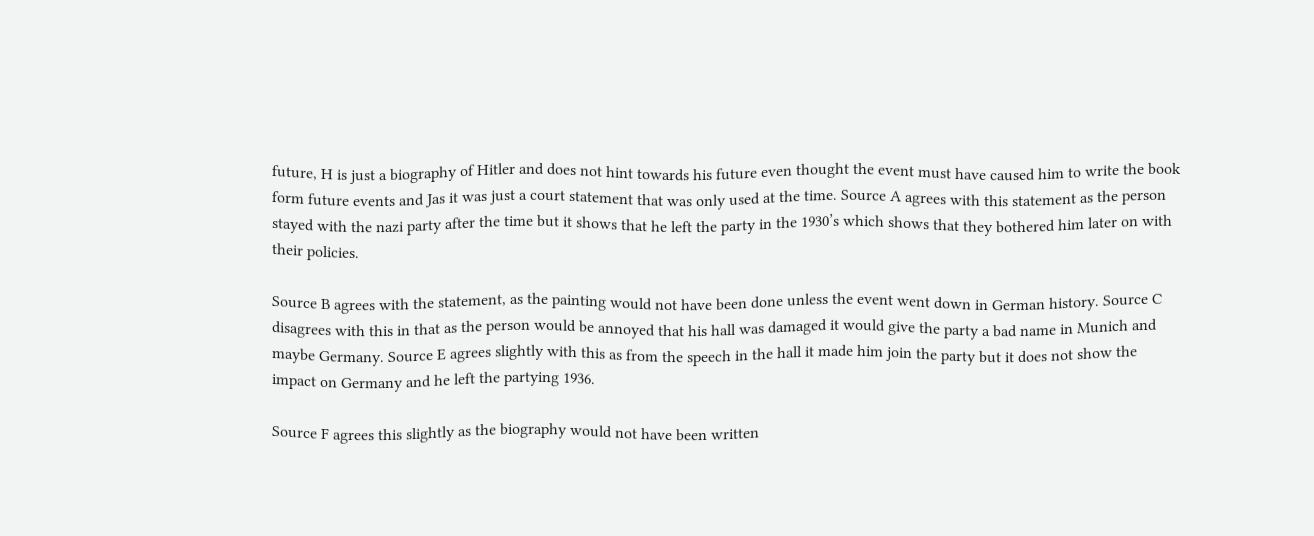future, H is just a biography of Hitler and does not hint towards his future even thought the event must have caused him to write the book form future events and Jas it was just a court statement that was only used at the time. Source A agrees with this statement as the person stayed with the nazi party after the time but it shows that he left the party in the 1930’s which shows that they bothered him later on with their policies.

Source B agrees with the statement, as the painting would not have been done unless the event went down in German history. Source C disagrees with this in that as the person would be annoyed that his hall was damaged it would give the party a bad name in Munich and maybe Germany. Source E agrees slightly with this as from the speech in the hall it made him join the party but it does not show the impact on Germany and he left the partying 1936.

Source F agrees this slightly as the biography would not have been written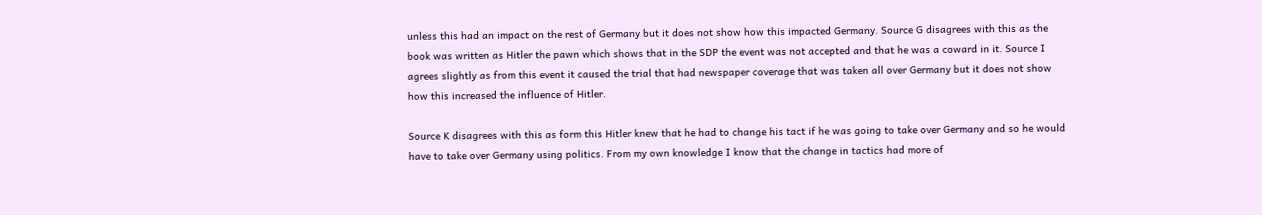unless this had an impact on the rest of Germany but it does not show how this impacted Germany. Source G disagrees with this as the book was written as Hitler the pawn which shows that in the SDP the event was not accepted and that he was a coward in it. Source I agrees slightly as from this event it caused the trial that had newspaper coverage that was taken all over Germany but it does not show how this increased the influence of Hitler.

Source K disagrees with this as form this Hitler knew that he had to change his tact if he was going to take over Germany and so he would have to take over Germany using politics. From my own knowledge I know that the change in tactics had more of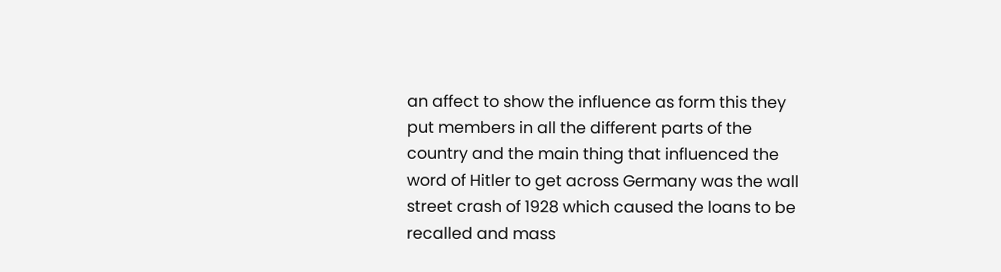an affect to show the influence as form this they put members in all the different parts of the country and the main thing that influenced the word of Hitler to get across Germany was the wall street crash of 1928 which caused the loans to be recalled and mass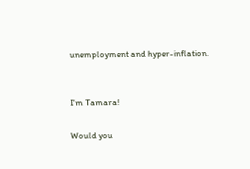unemployment and hyper-inflation.


I'm Tamara!

Would you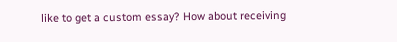like to get a custom essay? How about receiving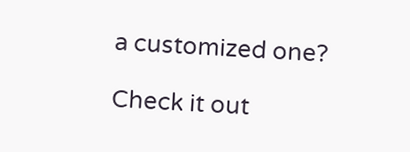a customized one?

Check it out